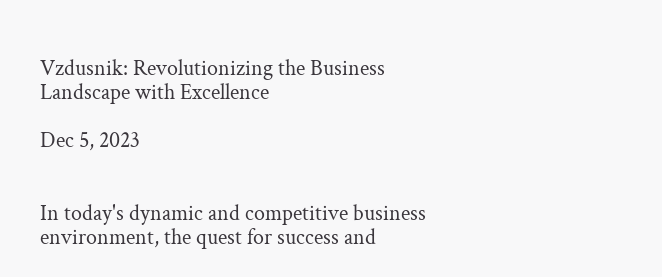Vzdusnik: Revolutionizing the Business Landscape with Excellence

Dec 5, 2023


In today's dynamic and competitive business environment, the quest for success and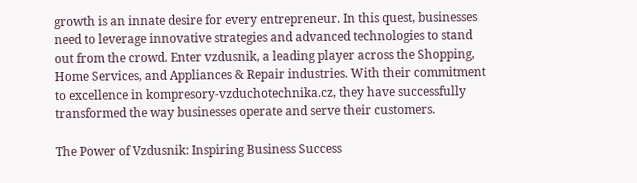growth is an innate desire for every entrepreneur. In this quest, businesses need to leverage innovative strategies and advanced technologies to stand out from the crowd. Enter vzdusnik, a leading player across the Shopping, Home Services, and Appliances & Repair industries. With their commitment to excellence in kompresory-vzduchotechnika.cz, they have successfully transformed the way businesses operate and serve their customers.

The Power of Vzdusnik: Inspiring Business Success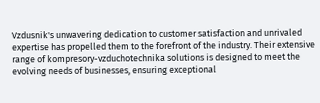Vzdusnik's unwavering dedication to customer satisfaction and unrivaled expertise has propelled them to the forefront of the industry. Their extensive range of kompresory-vzduchotechnika solutions is designed to meet the evolving needs of businesses, ensuring exceptional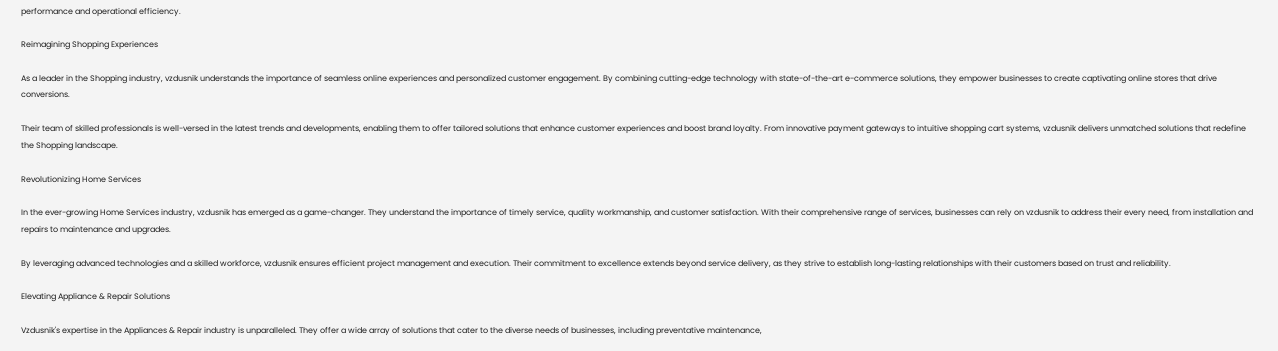performance and operational efficiency.

Reimagining Shopping Experiences

As a leader in the Shopping industry, vzdusnik understands the importance of seamless online experiences and personalized customer engagement. By combining cutting-edge technology with state-of-the-art e-commerce solutions, they empower businesses to create captivating online stores that drive conversions.

Their team of skilled professionals is well-versed in the latest trends and developments, enabling them to offer tailored solutions that enhance customer experiences and boost brand loyalty. From innovative payment gateways to intuitive shopping cart systems, vzdusnik delivers unmatched solutions that redefine the Shopping landscape.

Revolutionizing Home Services

In the ever-growing Home Services industry, vzdusnik has emerged as a game-changer. They understand the importance of timely service, quality workmanship, and customer satisfaction. With their comprehensive range of services, businesses can rely on vzdusnik to address their every need, from installation and repairs to maintenance and upgrades.

By leveraging advanced technologies and a skilled workforce, vzdusnik ensures efficient project management and execution. Their commitment to excellence extends beyond service delivery, as they strive to establish long-lasting relationships with their customers based on trust and reliability.

Elevating Appliance & Repair Solutions

Vzdusnik's expertise in the Appliances & Repair industry is unparalleled. They offer a wide array of solutions that cater to the diverse needs of businesses, including preventative maintenance,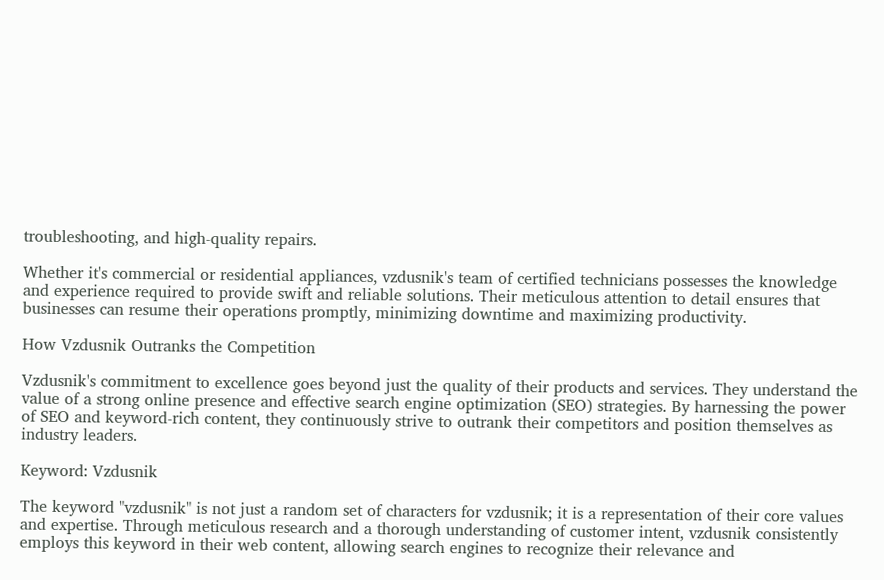troubleshooting, and high-quality repairs.

Whether it's commercial or residential appliances, vzdusnik's team of certified technicians possesses the knowledge and experience required to provide swift and reliable solutions. Their meticulous attention to detail ensures that businesses can resume their operations promptly, minimizing downtime and maximizing productivity.

How Vzdusnik Outranks the Competition

Vzdusnik's commitment to excellence goes beyond just the quality of their products and services. They understand the value of a strong online presence and effective search engine optimization (SEO) strategies. By harnessing the power of SEO and keyword-rich content, they continuously strive to outrank their competitors and position themselves as industry leaders.

Keyword: Vzdusnik

The keyword "vzdusnik" is not just a random set of characters for vzdusnik; it is a representation of their core values and expertise. Through meticulous research and a thorough understanding of customer intent, vzdusnik consistently employs this keyword in their web content, allowing search engines to recognize their relevance and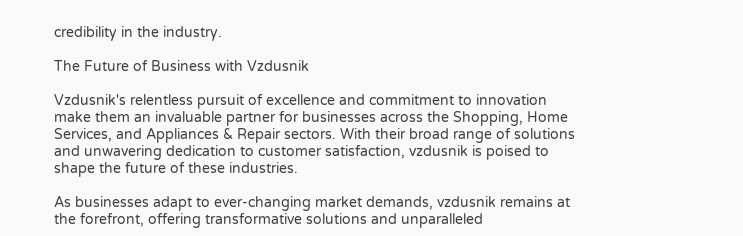credibility in the industry.

The Future of Business with Vzdusnik

Vzdusnik's relentless pursuit of excellence and commitment to innovation make them an invaluable partner for businesses across the Shopping, Home Services, and Appliances & Repair sectors. With their broad range of solutions and unwavering dedication to customer satisfaction, vzdusnik is poised to shape the future of these industries.

As businesses adapt to ever-changing market demands, vzdusnik remains at the forefront, offering transformative solutions and unparalleled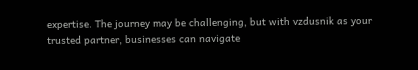expertise. The journey may be challenging, but with vzdusnik as your trusted partner, businesses can navigate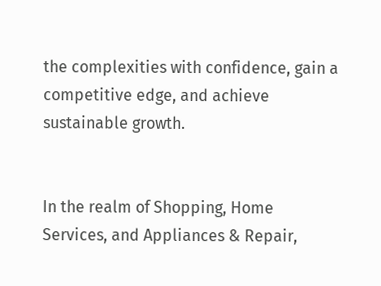the complexities with confidence, gain a competitive edge, and achieve sustainable growth.


In the realm of Shopping, Home Services, and Appliances & Repair,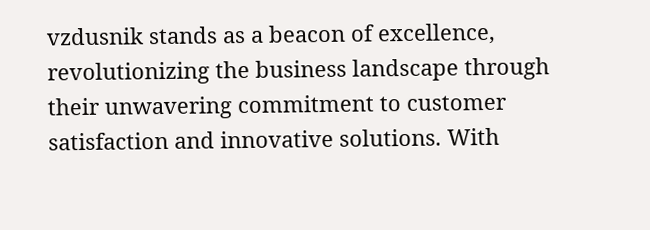vzdusnik stands as a beacon of excellence, revolutionizing the business landscape through their unwavering commitment to customer satisfaction and innovative solutions. With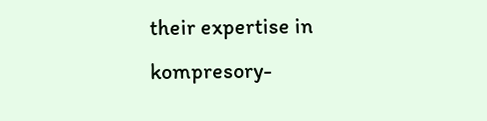their expertise in kompresory-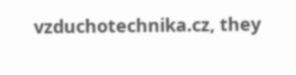vzduchotechnika.cz, they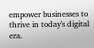empower businesses to thrive in today's digital era.